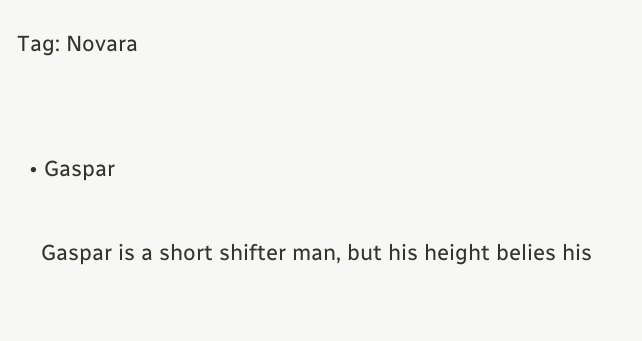Tag: Novara


  • Gaspar

    Gaspar is a short shifter man, but his height belies his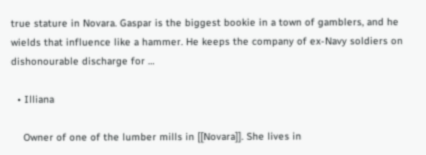true stature in Novara. Gaspar is the biggest bookie in a town of gamblers, and he wields that influence like a hammer. He keeps the company of ex-Navy soldiers on dishonourable discharge for …

  • Illiana

    Owner of one of the lumber mills in [[Novara]]. She lives in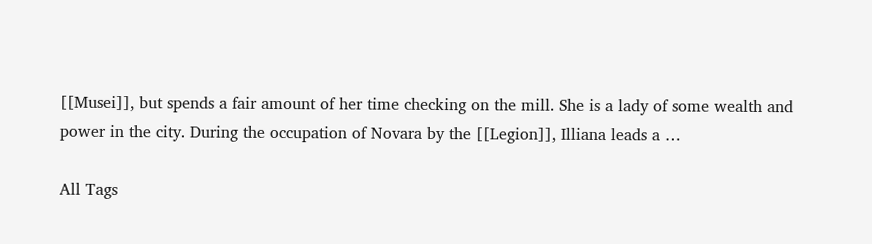[[Musei]], but spends a fair amount of her time checking on the mill. She is a lady of some wealth and power in the city. During the occupation of Novara by the [[Legion]], Illiana leads a …

All Tags